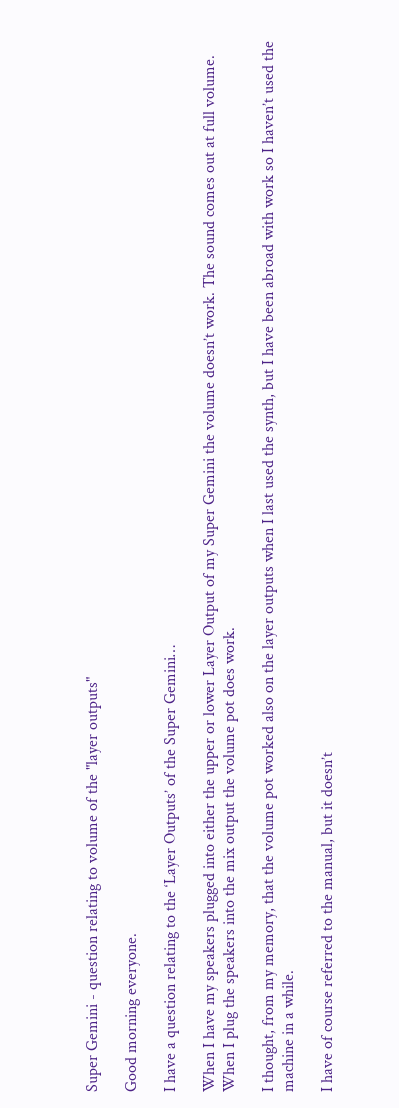Super Gemini - question relating to volume of the "layer outputs"

Good morning everyone.

I have a question relating to the ‘Layer Outputs’ of the Super Gemini…

When I have my speakers plugged into either the upper or lower Layer Output of my Super Gemini the volume doesn’t work. The sound comes out at full volume. When I plug the speakers into the mix output the volume pot does work.

I thought, from my memory, that the volume pot worked also on the layer outputs when I last used the synth, but I have been abroad with work so I haven’t used the machine in a while.

I have of course referred to the manual, but it doesn’t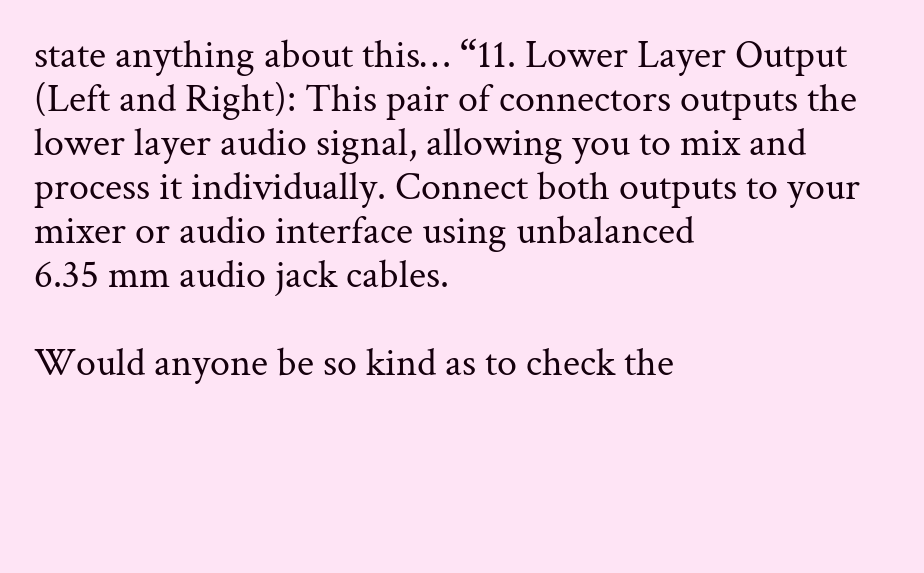state anything about this… “11. Lower Layer Output (Left and Right): This pair of connectors outputs the lower layer audio signal, allowing you to mix and process it individually. Connect both outputs to your mixer or audio interface using unbalanced
6.35 mm audio jack cables.

Would anyone be so kind as to check the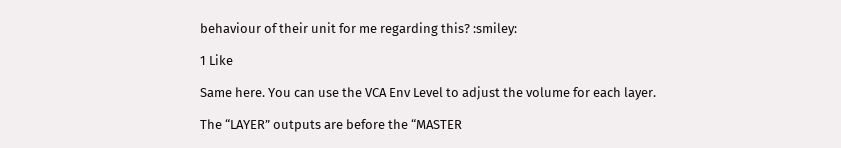behaviour of their unit for me regarding this? :smiley:

1 Like

Same here. You can use the VCA Env Level to adjust the volume for each layer.

The “LAYER” outputs are before the “MASTER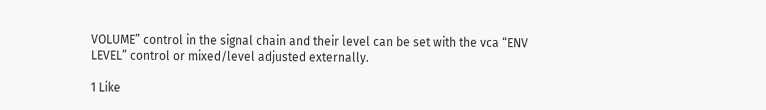VOLUME” control in the signal chain and their level can be set with the vca “ENV LEVEL” control or mixed/level adjusted externally.

1 Like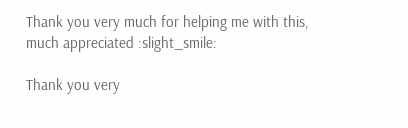Thank you very much for helping me with this, much appreciated :slight_smile:

Thank you very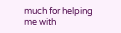much for helping me with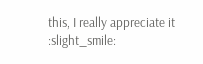this, I really appreciate it :slight_smile: